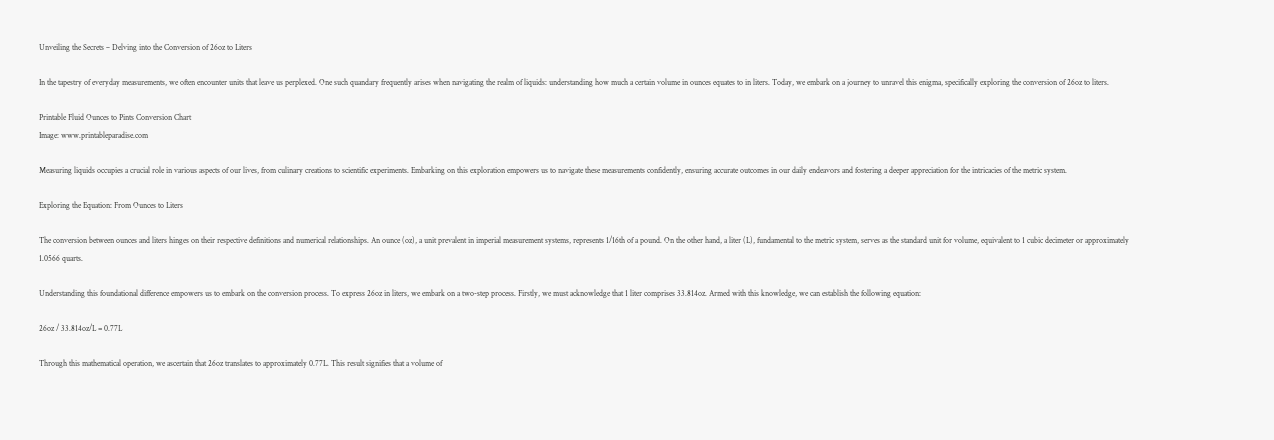Unveiling the Secrets – Delving into the Conversion of 26oz to Liters

In the tapestry of everyday measurements, we often encounter units that leave us perplexed. One such quandary frequently arises when navigating the realm of liquids: understanding how much a certain volume in ounces equates to in liters. Today, we embark on a journey to unravel this enigma, specifically exploring the conversion of 26oz to liters.

Printable Fluid Ounces to Pints Conversion Chart
Image: www.printableparadise.com

Measuring liquids occupies a crucial role in various aspects of our lives, from culinary creations to scientific experiments. Embarking on this exploration empowers us to navigate these measurements confidently, ensuring accurate outcomes in our daily endeavors and fostering a deeper appreciation for the intricacies of the metric system.

Exploring the Equation: From Ounces to Liters

The conversion between ounces and liters hinges on their respective definitions and numerical relationships. An ounce (oz), a unit prevalent in imperial measurement systems, represents 1/16th of a pound. On the other hand, a liter (L), fundamental to the metric system, serves as the standard unit for volume, equivalent to 1 cubic decimeter or approximately 1.0566 quarts.

Understanding this foundational difference empowers us to embark on the conversion process. To express 26oz in liters, we embark on a two-step process. Firstly, we must acknowledge that 1 liter comprises 33.814oz. Armed with this knowledge, we can establish the following equation:

26oz / 33.814oz/L = 0.77L

Through this mathematical operation, we ascertain that 26oz translates to approximately 0.77L. This result signifies that a volume of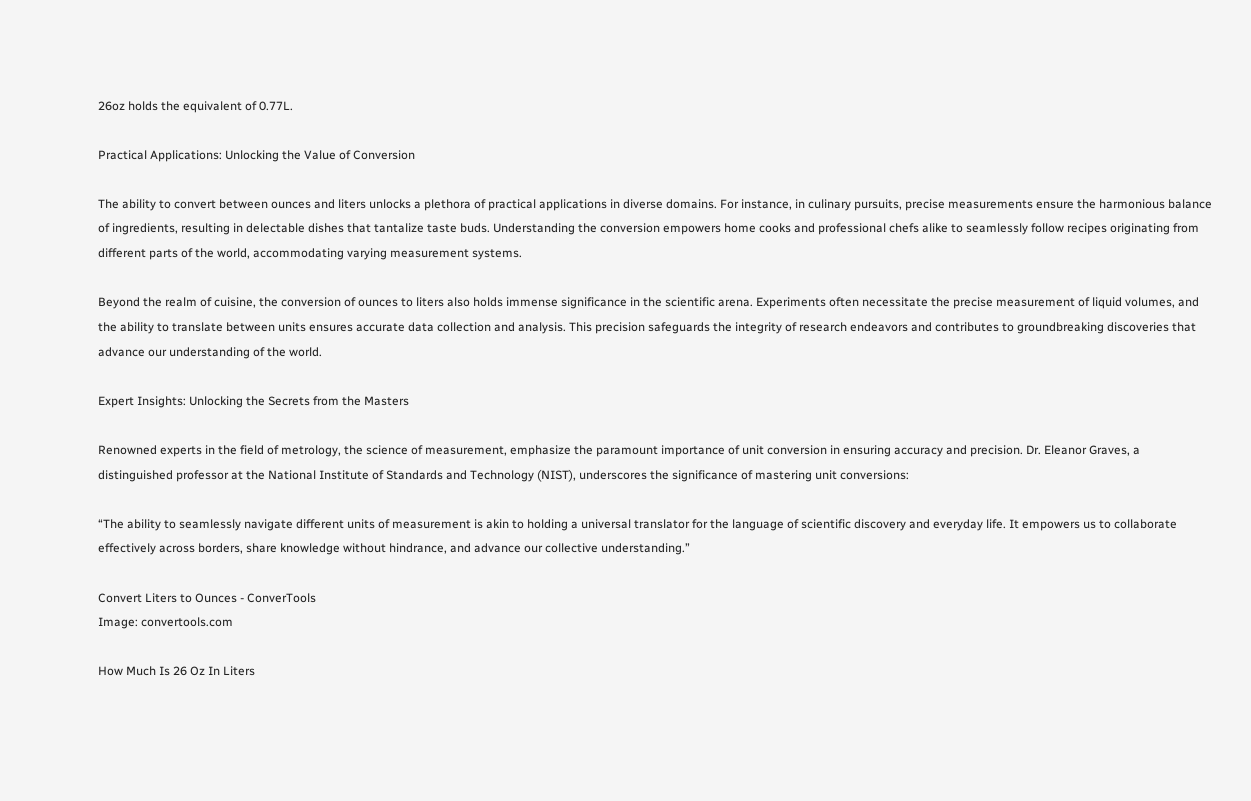26oz holds the equivalent of 0.77L.

Practical Applications: Unlocking the Value of Conversion

The ability to convert between ounces and liters unlocks a plethora of practical applications in diverse domains. For instance, in culinary pursuits, precise measurements ensure the harmonious balance of ingredients, resulting in delectable dishes that tantalize taste buds. Understanding the conversion empowers home cooks and professional chefs alike to seamlessly follow recipes originating from different parts of the world, accommodating varying measurement systems.

Beyond the realm of cuisine, the conversion of ounces to liters also holds immense significance in the scientific arena. Experiments often necessitate the precise measurement of liquid volumes, and the ability to translate between units ensures accurate data collection and analysis. This precision safeguards the integrity of research endeavors and contributes to groundbreaking discoveries that advance our understanding of the world.

Expert Insights: Unlocking the Secrets from the Masters

Renowned experts in the field of metrology, the science of measurement, emphasize the paramount importance of unit conversion in ensuring accuracy and precision. Dr. Eleanor Graves, a distinguished professor at the National Institute of Standards and Technology (NIST), underscores the significance of mastering unit conversions:

“The ability to seamlessly navigate different units of measurement is akin to holding a universal translator for the language of scientific discovery and everyday life. It empowers us to collaborate effectively across borders, share knowledge without hindrance, and advance our collective understanding.”

Convert Liters to Ounces - ConverTools
Image: convertools.com

How Much Is 26 Oz In Liters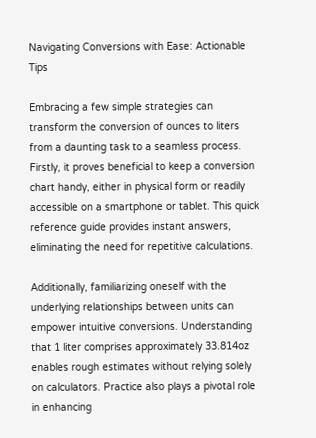Navigating Conversions with Ease: Actionable Tips

Embracing a few simple strategies can transform the conversion of ounces to liters from a daunting task to a seamless process. Firstly, it proves beneficial to keep a conversion chart handy, either in physical form or readily accessible on a smartphone or tablet. This quick reference guide provides instant answers, eliminating the need for repetitive calculations.

Additionally, familiarizing oneself with the underlying relationships between units can empower intuitive conversions. Understanding that 1 liter comprises approximately 33.814oz enables rough estimates without relying solely on calculators. Practice also plays a pivotal role in enhancing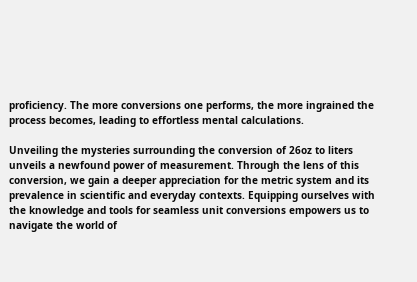proficiency. The more conversions one performs, the more ingrained the process becomes, leading to effortless mental calculations.

Unveiling the mysteries surrounding the conversion of 26oz to liters unveils a newfound power of measurement. Through the lens of this conversion, we gain a deeper appreciation for the metric system and its prevalence in scientific and everyday contexts. Equipping ourselves with the knowledge and tools for seamless unit conversions empowers us to navigate the world of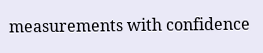measurements with confidence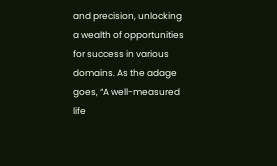and precision, unlocking a wealth of opportunities for success in various domains. As the adage goes, “A well-measured life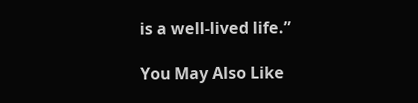is a well-lived life.”

You May Also Like